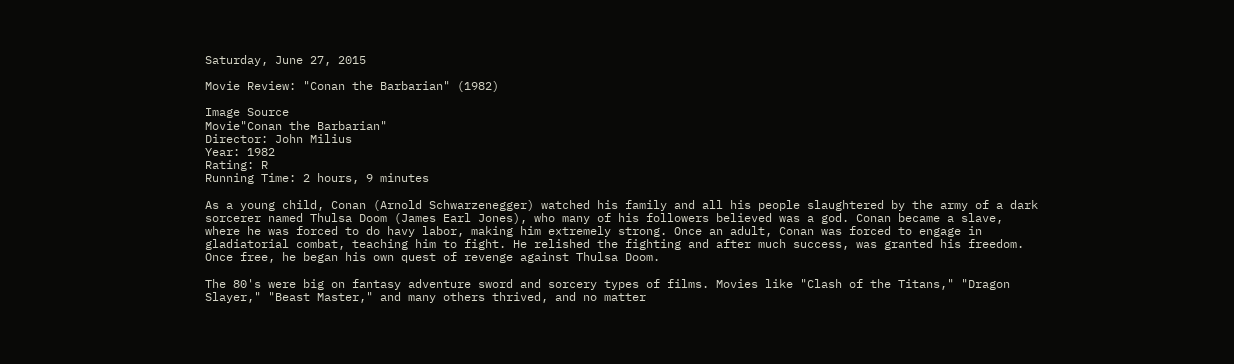Saturday, June 27, 2015

Movie Review: "Conan the Barbarian" (1982)

Image Source
Movie"Conan the Barbarian"
Director: John Milius
Year: 1982
Rating: R
Running Time: 2 hours, 9 minutes

As a young child, Conan (Arnold Schwarzenegger) watched his family and all his people slaughtered by the army of a dark sorcerer named Thulsa Doom (James Earl Jones), who many of his followers believed was a god. Conan became a slave, where he was forced to do havy labor, making him extremely strong. Once an adult, Conan was forced to engage in gladiatorial combat, teaching him to fight. He relished the fighting and after much success, was granted his freedom. Once free, he began his own quest of revenge against Thulsa Doom.

The 80's were big on fantasy adventure sword and sorcery types of films. Movies like "Clash of the Titans," "Dragon Slayer," "Beast Master," and many others thrived, and no matter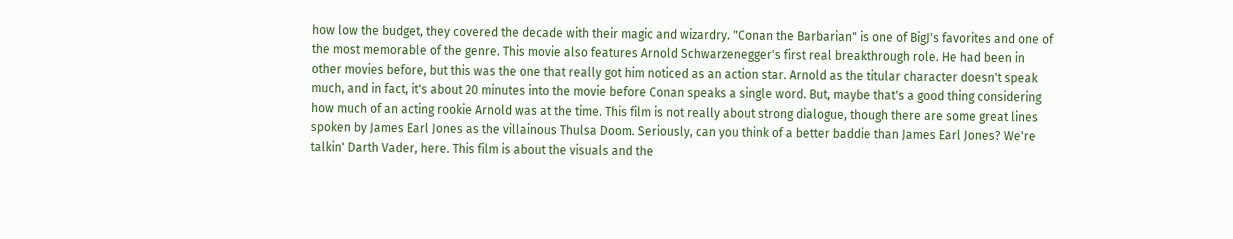how low the budget, they covered the decade with their magic and wizardry. "Conan the Barbarian" is one of BigJ's favorites and one of the most memorable of the genre. This movie also features Arnold Schwarzenegger's first real breakthrough role. He had been in other movies before, but this was the one that really got him noticed as an action star. Arnold as the titular character doesn't speak much, and in fact, it's about 20 minutes into the movie before Conan speaks a single word. But, maybe that's a good thing considering how much of an acting rookie Arnold was at the time. This film is not really about strong dialogue, though there are some great lines spoken by James Earl Jones as the villainous Thulsa Doom. Seriously, can you think of a better baddie than James Earl Jones? We're talkin' Darth Vader, here. This film is about the visuals and the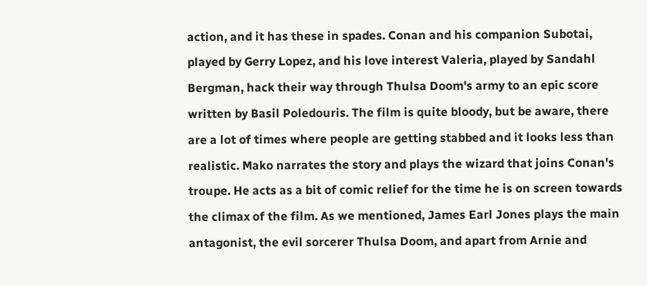action, and it has these in spades. Conan and his companion Subotai, played by Gerry Lopez, and his love interest Valeria, played by Sandahl Bergman, hack their way through Thulsa Doom's army to an epic score written by Basil Poledouris. The film is quite bloody, but be aware, there are a lot of times where people are getting stabbed and it looks less than realistic. Mako narrates the story and plays the wizard that joins Conan's troupe. He acts as a bit of comic relief for the time he is on screen towards the climax of the film. As we mentioned, James Earl Jones plays the main antagonist, the evil sorcerer Thulsa Doom, and apart from Arnie and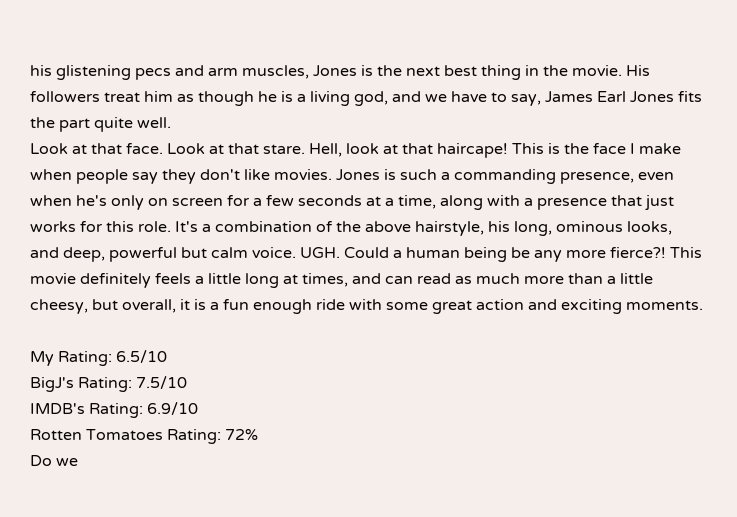his glistening pecs and arm muscles, Jones is the next best thing in the movie. His followers treat him as though he is a living god, and we have to say, James Earl Jones fits the part quite well.
Look at that face. Look at that stare. Hell, look at that haircape! This is the face I make when people say they don't like movies. Jones is such a commanding presence, even when he's only on screen for a few seconds at a time, along with a presence that just works for this role. It's a combination of the above hairstyle, his long, ominous looks, and deep, powerful but calm voice. UGH. Could a human being be any more fierce?! This movie definitely feels a little long at times, and can read as much more than a little cheesy, but overall, it is a fun enough ride with some great action and exciting moments.

My Rating: 6.5/10
BigJ's Rating: 7.5/10
IMDB's Rating: 6.9/10
Rotten Tomatoes Rating: 72%
Do we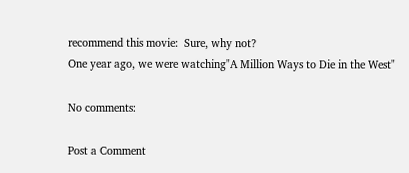recommend this movie:  Sure, why not?
One year ago, we were watching"A Million Ways to Die in the West"

No comments:

Post a Comment